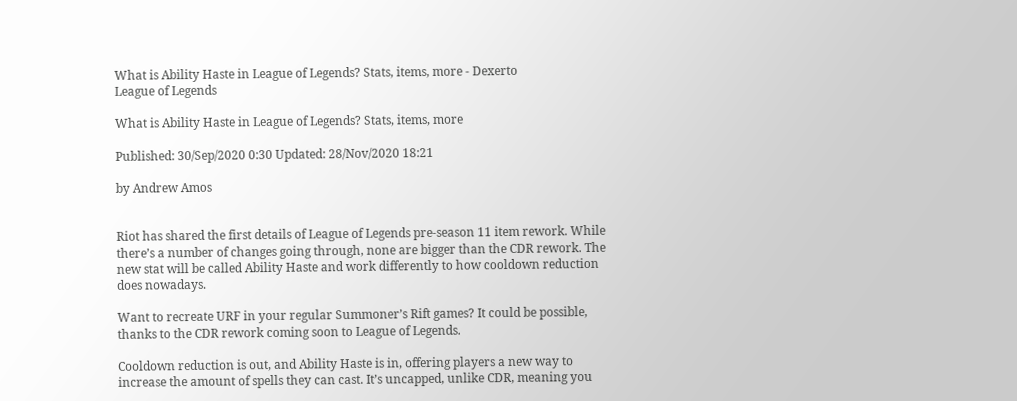What is Ability Haste in League of Legends? Stats, items, more - Dexerto
League of Legends

What is Ability Haste in League of Legends? Stats, items, more

Published: 30/Sep/2020 0:30 Updated: 28/Nov/2020 18:21

by Andrew Amos


Riot has shared the first details of League of Legends pre-season 11 item rework. While there’s a number of changes going through, none are bigger than the CDR rework. The new stat will be called Ability Haste and work differently to how cooldown reduction does nowadays.

Want to recreate URF in your regular Summoner’s Rift games? It could be possible, thanks to the CDR rework coming soon to League of Legends.

Cooldown reduction is out, and Ability Haste is in, offering players a new way to increase the amount of spells they can cast. It’s uncapped, unlike CDR, meaning you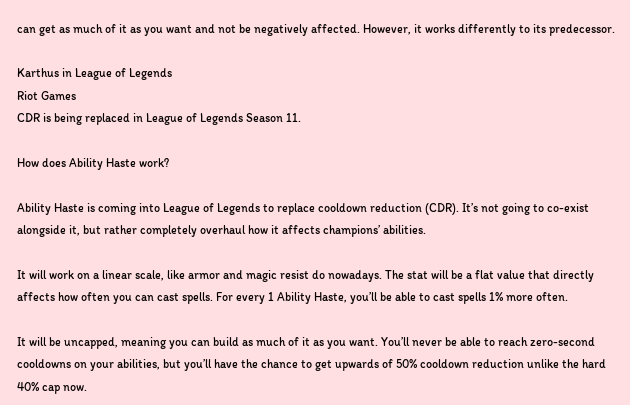can get as much of it as you want and not be negatively affected. However, it works differently to its predecessor.

Karthus in League of Legends
Riot Games
CDR is being replaced in League of Legends Season 11.

How does Ability Haste work?

Ability Haste is coming into League of Legends to replace cooldown reduction (CDR). It’s not going to co-exist alongside it, but rather completely overhaul how it affects champions’ abilities.

It will work on a linear scale, like armor and magic resist do nowadays. The stat will be a flat value that directly affects how often you can cast spells. For every 1 Ability Haste, you’ll be able to cast spells 1% more often.

It will be uncapped, meaning you can build as much of it as you want. You’ll never be able to reach zero-second cooldowns on your abilities, but you’ll have the chance to get upwards of 50% cooldown reduction unlike the hard 40% cap now.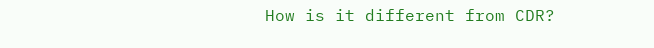How is it different from CDR?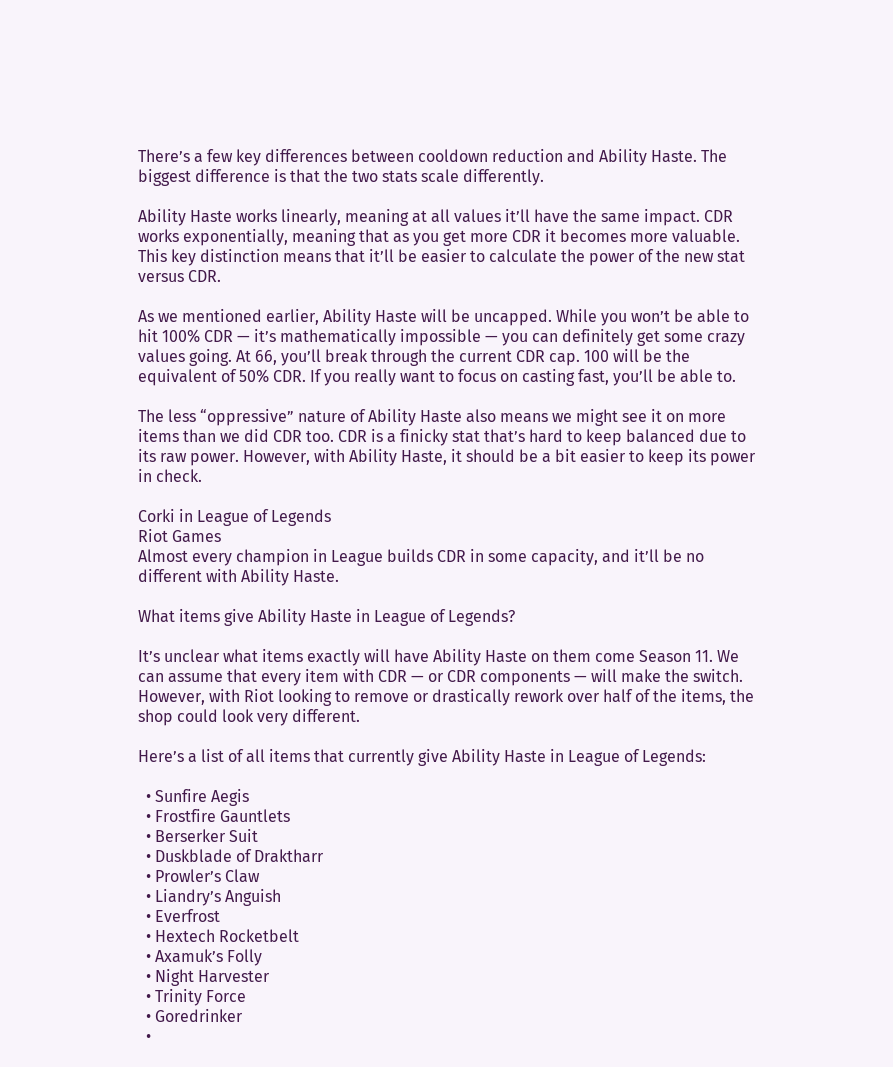There’s a few key differences between cooldown reduction and Ability Haste. The biggest difference is that the two stats scale differently.

Ability Haste works linearly, meaning at all values it’ll have the same impact. CDR works exponentially, meaning that as you get more CDR it becomes more valuable. This key distinction means that it’ll be easier to calculate the power of the new stat versus CDR.

As we mentioned earlier, Ability Haste will be uncapped. While you won’t be able to hit 100% CDR — it’s mathematically impossible — you can definitely get some crazy values going. At 66, you’ll break through the current CDR cap. 100 will be the equivalent of 50% CDR. If you really want to focus on casting fast, you’ll be able to.

The less “oppressive” nature of Ability Haste also means we might see it on more items than we did CDR too. CDR is a finicky stat that’s hard to keep balanced due to its raw power. However, with Ability Haste, it should be a bit easier to keep its power in check.

Corki in League of Legends
Riot Games
Almost every champion in League builds CDR in some capacity, and it’ll be no different with Ability Haste.

What items give Ability Haste in League of Legends?

It’s unclear what items exactly will have Ability Haste on them come Season 11. We can assume that every item with CDR — or CDR components — will make the switch. However, with Riot looking to remove or drastically rework over half of the items, the shop could look very different.

Here’s a list of all items that currently give Ability Haste in League of Legends:

  • Sunfire Aegis
  • Frostfire Gauntlets
  • Berserker Suit
  • Duskblade of Draktharr
  • Prowler’s Claw
  • Liandry’s Anguish
  • Everfrost
  • Hextech Rocketbelt
  • Axamuk’s Folly
  • Night Harvester
  • Trinity Force
  • Goredrinker
  •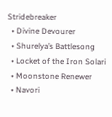Stridebreaker
  • Divine Devourer
  • Shurelya’s Battlesong
  • Locket of the Iron Solari
  • Moonstone Renewer
  • Navori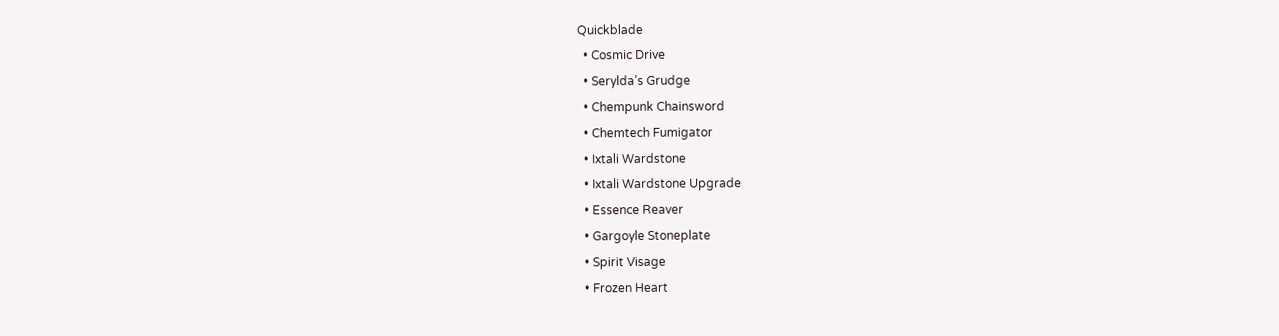Quickblade
  • Cosmic Drive
  • Serylda’s Grudge
  • Chempunk Chainsword
  • Chemtech Fumigator
  • Ixtali Wardstone
  • Ixtali Wardstone Upgrade
  • Essence Reaver
  • Gargoyle Stoneplate
  • Spirit Visage
  • Frozen Heart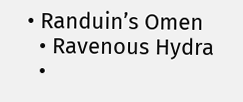• Randuin’s Omen
  • Ravenous Hydra
  •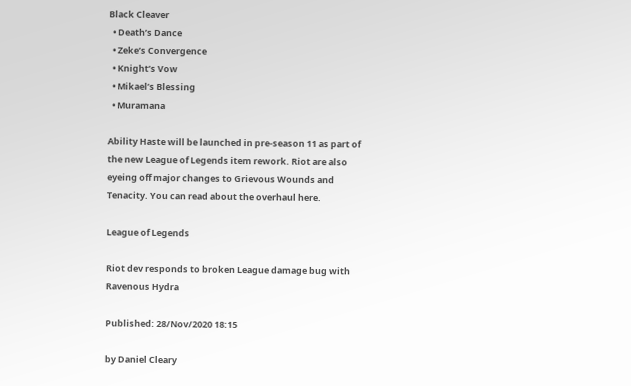Black Cleaver
  • Death’s Dance
  • Zeke’s Convergence
  • Knight’s Vow
  • Mikael’s Blessing
  • Muramana

Ability Haste will be launched in pre-season 11 as part of the new League of Legends item rework. Riot are also eyeing off major changes to Grievous Wounds and Tenacity. You can read about the overhaul here.

League of Legends

Riot dev responds to broken League damage bug with Ravenous Hydra

Published: 28/Nov/2020 18:15

by Daniel Cleary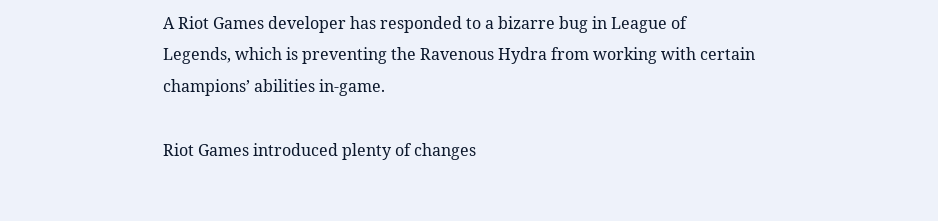A Riot Games developer has responded to a bizarre bug in League of Legends, which is preventing the Ravenous Hydra from working with certain champions’ abilities in-game.

Riot Games introduced plenty of changes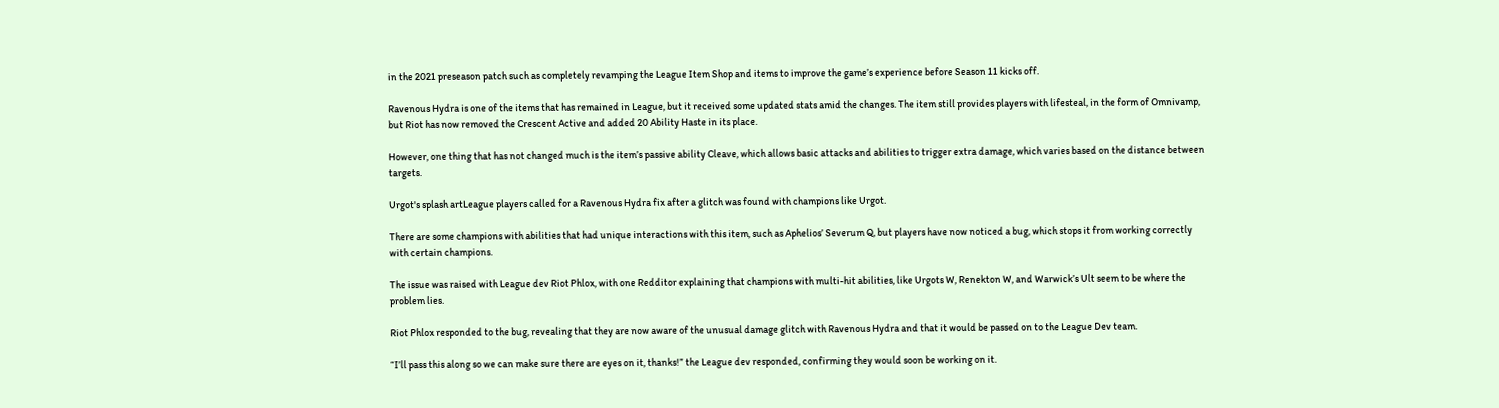in the 2021 preseason patch such as completely revamping the League Item Shop and items to improve the game’s experience before Season 11 kicks off.

Ravenous Hydra is one of the items that has remained in League, but it received some updated stats amid the changes. The item still provides players with lifesteal, in the form of Omnivamp, but Riot has now removed the Crescent Active and added 20 Ability Haste in its place.

However, one thing that has not changed much is the item’s passive ability Cleave, which allows basic attacks and abilities to trigger extra damage, which varies based on the distance between targets.

Urgot's splash artLeague players called for a Ravenous Hydra fix after a glitch was found with champions like Urgot.

There are some champions with abilities that had unique interactions with this item, such as Aphelios’ Severum Q, but players have now noticed a bug, which stops it from working correctly with certain champions.

The issue was raised with League dev Riot Phlox, with one Redditor explaining that champions with multi-hit abilities, like Urgots W, Renekton W, and Warwick’s Ult seem to be where the problem lies.

Riot Phlox responded to the bug, revealing that they are now aware of the unusual damage glitch with Ravenous Hydra and that it would be passed on to the League Dev team.

“I’ll pass this along so we can make sure there are eyes on it, thanks!” the League dev responded, confirming they would soon be working on it.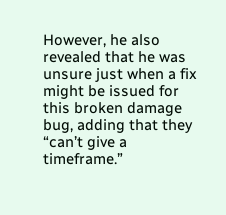However, he also revealed that he was unsure just when a fix might be issued for this broken damage bug, adding that they “can’t give a timeframe.”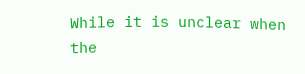While it is unclear when the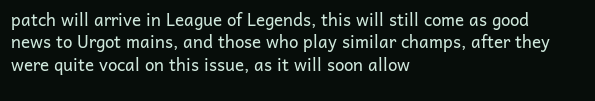patch will arrive in League of Legends, this will still come as good news to Urgot mains, and those who play similar champs, after they were quite vocal on this issue, as it will soon allow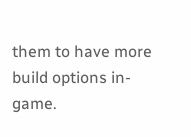them to have more build options in-game.